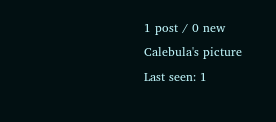1 post / 0 new
Calebula's picture
Last seen: 1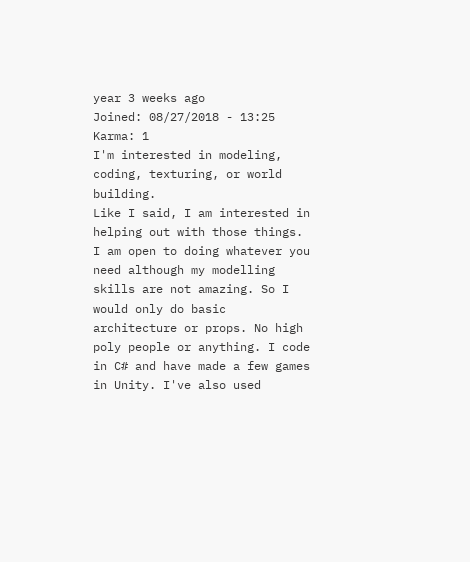year 3 weeks ago
Joined: 08/27/2018 - 13:25
Karma: 1
I'm interested in modeling, coding, texturing, or world building.
Like I said, I am interested in helping out with those things. I am open to doing whatever you need although my modelling skills are not amazing. So I would only do basic architecture or props. No high poly people or anything. I code in C# and have made a few games in Unity. I've also used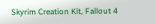Skyrim Creation Kit, Fallout 4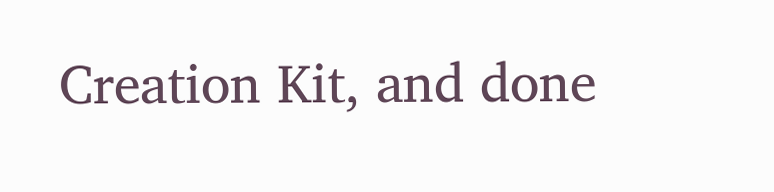Creation Kit, and done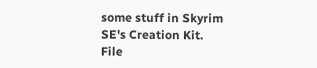some stuff in Skyrim SE's Creation Kit.
File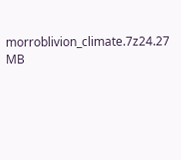morroblivion_climate.7z24.27 MB